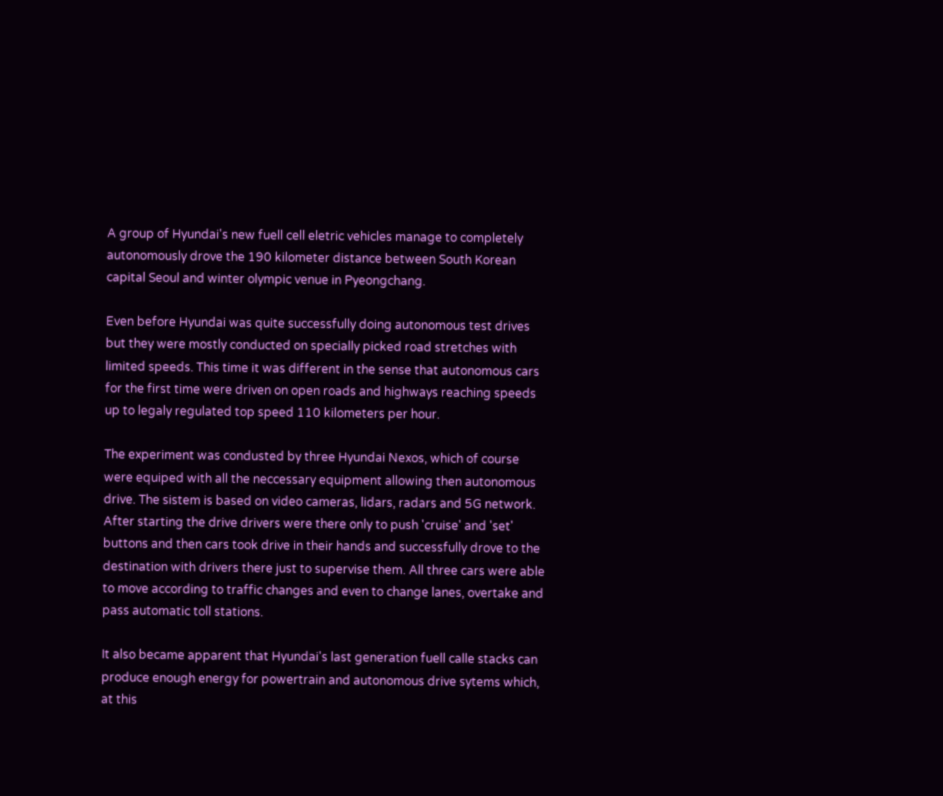A group of Hyundai's new fuell cell eletric vehicles manage to completely autonomously drove the 190 kilometer distance between South Korean capital Seoul and winter olympic venue in Pyeongchang.

Even before Hyundai was quite successfully doing autonomous test drives but they were mostly conducted on specially picked road stretches with limited speeds. This time it was different in the sense that autonomous cars for the first time were driven on open roads and highways reaching speeds up to legaly regulated top speed 110 kilometers per hour.

The experiment was condusted by three Hyundai Nexos, which of course were equiped with all the neccessary equipment allowing then autonomous drive. The sistem is based on video cameras, lidars, radars and 5G network. After starting the drive drivers were there only to push 'cruise' and 'set' buttons and then cars took drive in their hands and successfully drove to the destination with drivers there just to supervise them. All three cars were able to move according to traffic changes and even to change lanes, overtake and pass automatic toll stations.

It also became apparent that Hyundai's last generation fuell calle stacks can produce enough energy for powertrain and autonomous drive sytems which, at this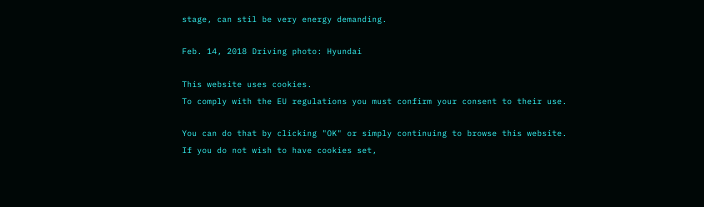stage, can stil be very energy demanding.

Feb. 14, 2018 Driving photo: Hyundai

This website uses cookies.
To comply with the EU regulations you must confirm your consent to their use.

You can do that by clicking "OK" or simply continuing to browse this website.
If you do not wish to have cookies set,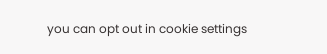you can opt out in cookie settings